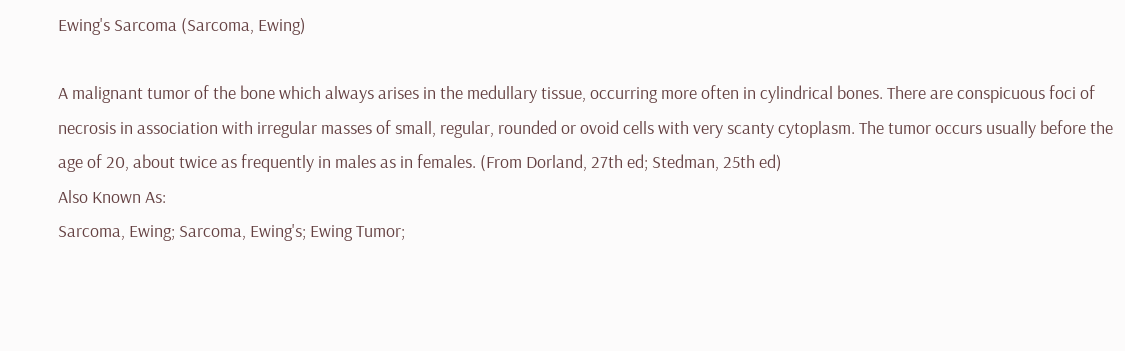Ewing's Sarcoma (Sarcoma, Ewing)

A malignant tumor of the bone which always arises in the medullary tissue, occurring more often in cylindrical bones. There are conspicuous foci of necrosis in association with irregular masses of small, regular, rounded or ovoid cells with very scanty cytoplasm. The tumor occurs usually before the age of 20, about twice as frequently in males as in females. (From Dorland, 27th ed; Stedman, 25th ed)
Also Known As:
Sarcoma, Ewing; Sarcoma, Ewing's; Ewing Tumor;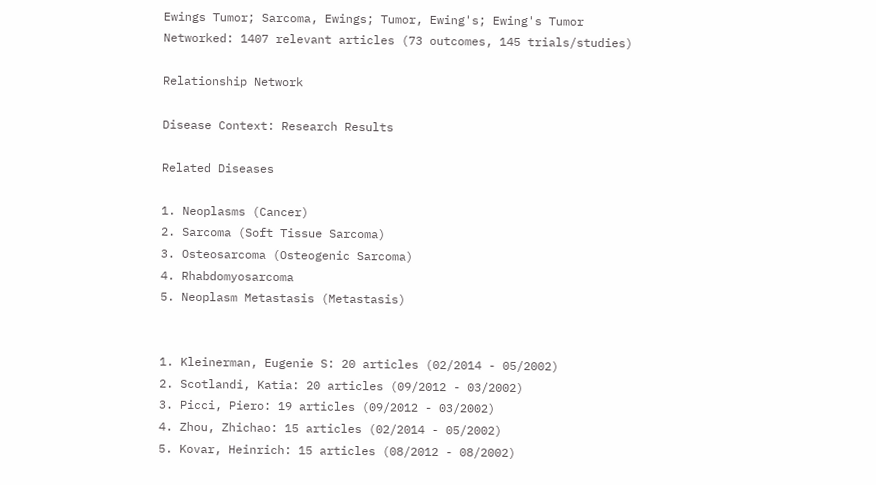Ewings Tumor; Sarcoma, Ewings; Tumor, Ewing's; Ewing's Tumor
Networked: 1407 relevant articles (73 outcomes, 145 trials/studies)

Relationship Network

Disease Context: Research Results

Related Diseases

1. Neoplasms (Cancer)
2. Sarcoma (Soft Tissue Sarcoma)
3. Osteosarcoma (Osteogenic Sarcoma)
4. Rhabdomyosarcoma
5. Neoplasm Metastasis (Metastasis)


1. Kleinerman, Eugenie S: 20 articles (02/2014 - 05/2002)
2. Scotlandi, Katia: 20 articles (09/2012 - 03/2002)
3. Picci, Piero: 19 articles (09/2012 - 03/2002)
4. Zhou, Zhichao: 15 articles (02/2014 - 05/2002)
5. Kovar, Heinrich: 15 articles (08/2012 - 08/2002)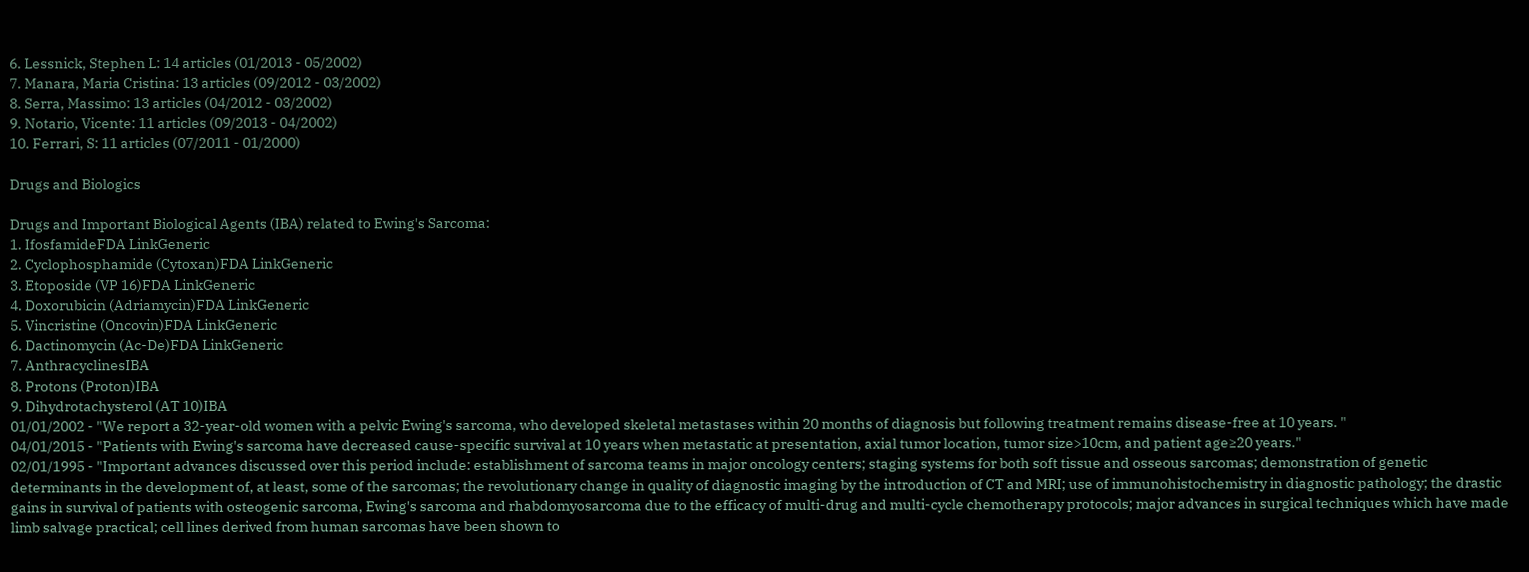6. Lessnick, Stephen L: 14 articles (01/2013 - 05/2002)
7. Manara, Maria Cristina: 13 articles (09/2012 - 03/2002)
8. Serra, Massimo: 13 articles (04/2012 - 03/2002)
9. Notario, Vicente: 11 articles (09/2013 - 04/2002)
10. Ferrari, S: 11 articles (07/2011 - 01/2000)

Drugs and Biologics

Drugs and Important Biological Agents (IBA) related to Ewing's Sarcoma:
1. IfosfamideFDA LinkGeneric
2. Cyclophosphamide (Cytoxan)FDA LinkGeneric
3. Etoposide (VP 16)FDA LinkGeneric
4. Doxorubicin (Adriamycin)FDA LinkGeneric
5. Vincristine (Oncovin)FDA LinkGeneric
6. Dactinomycin (Ac-De)FDA LinkGeneric
7. AnthracyclinesIBA
8. Protons (Proton)IBA
9. Dihydrotachysterol (AT 10)IBA
01/01/2002 - "We report a 32-year-old women with a pelvic Ewing's sarcoma, who developed skeletal metastases within 20 months of diagnosis but following treatment remains disease-free at 10 years. "
04/01/2015 - "Patients with Ewing's sarcoma have decreased cause-specific survival at 10 years when metastatic at presentation, axial tumor location, tumor size>10cm, and patient age≥20 years."
02/01/1995 - "Important advances discussed over this period include: establishment of sarcoma teams in major oncology centers; staging systems for both soft tissue and osseous sarcomas; demonstration of genetic determinants in the development of, at least, some of the sarcomas; the revolutionary change in quality of diagnostic imaging by the introduction of CT and MRI; use of immunohistochemistry in diagnostic pathology; the drastic gains in survival of patients with osteogenic sarcoma, Ewing's sarcoma and rhabdomyosarcoma due to the efficacy of multi-drug and multi-cycle chemotherapy protocols; major advances in surgical techniques which have made limb salvage practical; cell lines derived from human sarcomas have been shown to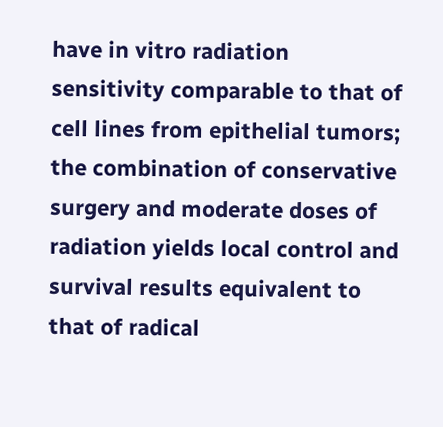have in vitro radiation sensitivity comparable to that of cell lines from epithelial tumors; the combination of conservative surgery and moderate doses of radiation yields local control and survival results equivalent to that of radical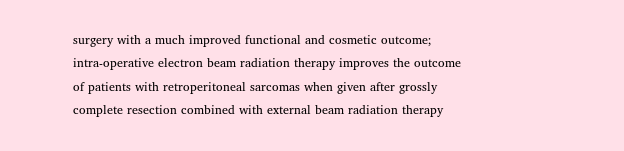surgery with a much improved functional and cosmetic outcome; intra-operative electron beam radiation therapy improves the outcome of patients with retroperitoneal sarcomas when given after grossly complete resection combined with external beam radiation therapy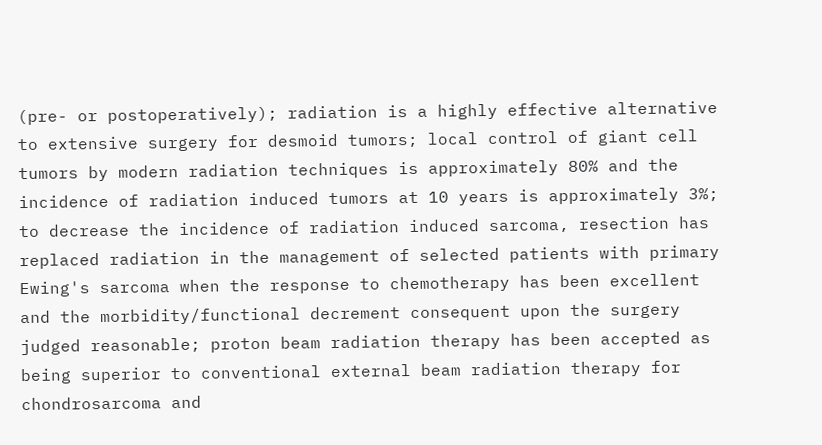(pre- or postoperatively); radiation is a highly effective alternative to extensive surgery for desmoid tumors; local control of giant cell tumors by modern radiation techniques is approximately 80% and the incidence of radiation induced tumors at 10 years is approximately 3%; to decrease the incidence of radiation induced sarcoma, resection has replaced radiation in the management of selected patients with primary Ewing's sarcoma when the response to chemotherapy has been excellent and the morbidity/functional decrement consequent upon the surgery judged reasonable; proton beam radiation therapy has been accepted as being superior to conventional external beam radiation therapy for chondrosarcoma and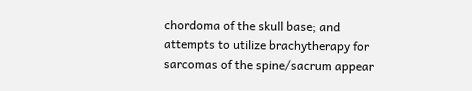chordoma of the skull base; and attempts to utilize brachytherapy for sarcomas of the spine/sacrum appear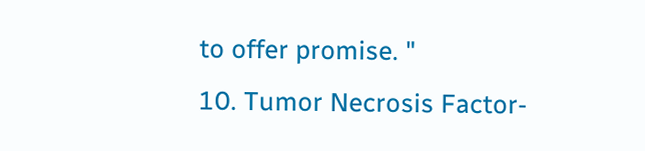to offer promise. "
10. Tumor Necrosis Factor-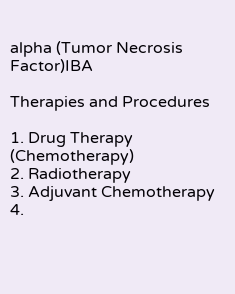alpha (Tumor Necrosis Factor)IBA

Therapies and Procedures

1. Drug Therapy (Chemotherapy)
2. Radiotherapy
3. Adjuvant Chemotherapy
4.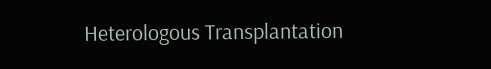Heterologous Transplantation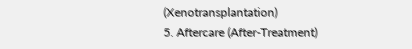(Xenotransplantation)
5. Aftercare (After-Treatment)